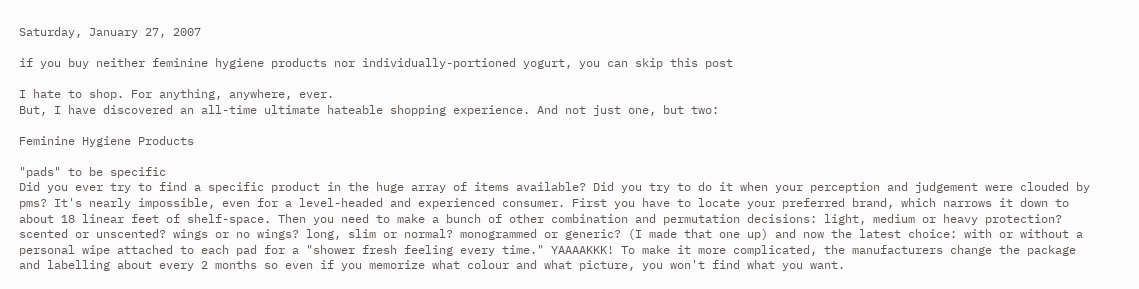Saturday, January 27, 2007

if you buy neither feminine hygiene products nor individually-portioned yogurt, you can skip this post

I hate to shop. For anything, anywhere, ever.
But, I have discovered an all-time ultimate hateable shopping experience. And not just one, but two:

Feminine Hygiene Products

"pads" to be specific
Did you ever try to find a specific product in the huge array of items available? Did you try to do it when your perception and judgement were clouded by pms? It's nearly impossible, even for a level-headed and experienced consumer. First you have to locate your preferred brand, which narrows it down to about 18 linear feet of shelf-space. Then you need to make a bunch of other combination and permutation decisions: light, medium or heavy protection? scented or unscented? wings or no wings? long, slim or normal? monogrammed or generic? (I made that one up) and now the latest choice: with or without a personal wipe attached to each pad for a "shower fresh feeling every time." YAAAAKKK! To make it more complicated, the manufacturers change the package and labelling about every 2 months so even if you memorize what colour and what picture, you won't find what you want.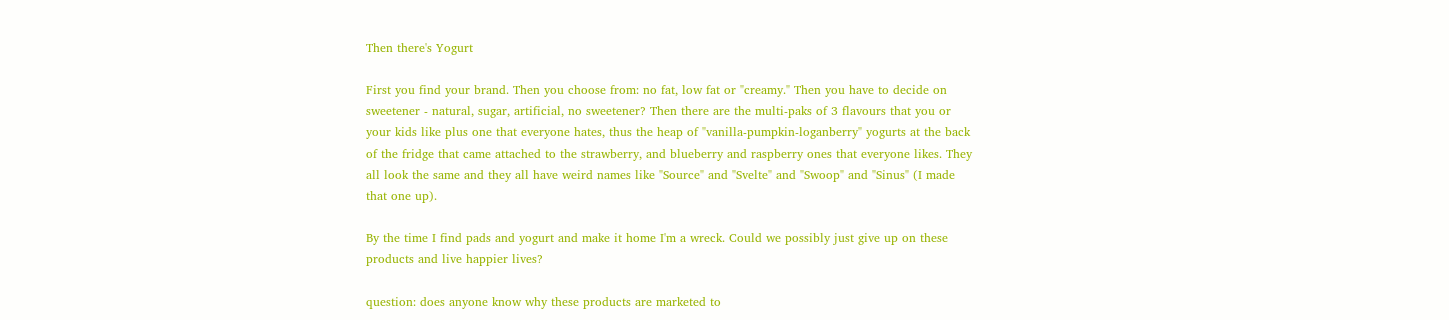Then there's Yogurt

First you find your brand. Then you choose from: no fat, low fat or "creamy." Then you have to decide on sweetener - natural, sugar, artificial, no sweetener? Then there are the multi-paks of 3 flavours that you or your kids like plus one that everyone hates, thus the heap of "vanilla-pumpkin-loganberry" yogurts at the back of the fridge that came attached to the strawberry, and blueberry and raspberry ones that everyone likes. They all look the same and they all have weird names like "Source" and "Svelte" and "Swoop" and "Sinus" (I made that one up).

By the time I find pads and yogurt and make it home I'm a wreck. Could we possibly just give up on these products and live happier lives?

question: does anyone know why these products are marketed to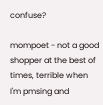confuse?

mompoet - not a good shopper at the best of times, terrible when I'm pmsing and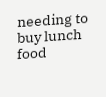needing to buy lunch food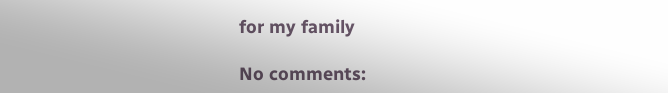for my family

No comments: